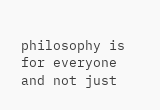philosophy is for everyone
and not just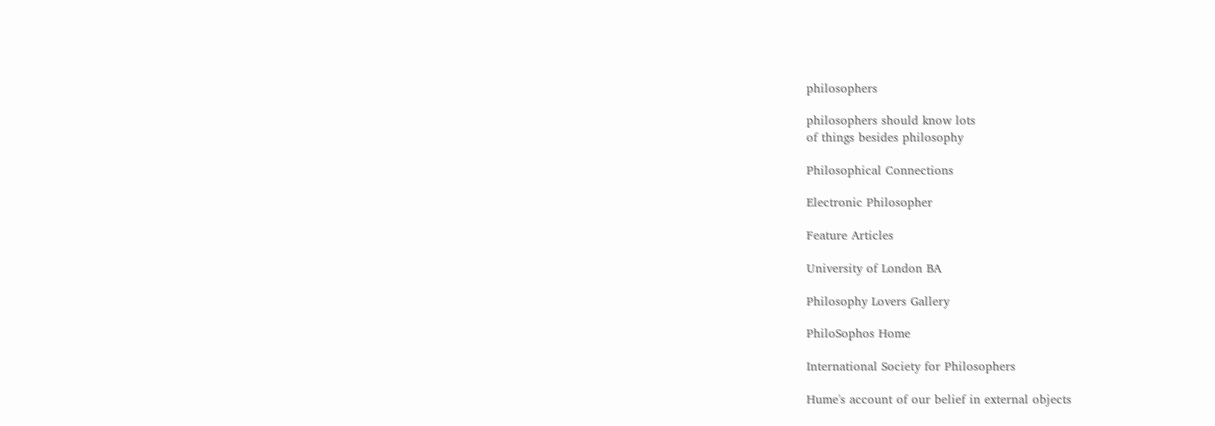philosophers

philosophers should know lots
of things besides philosophy

Philosophical Connections

Electronic Philosopher

Feature Articles

University of London BA

Philosophy Lovers Gallery

PhiloSophos Home

International Society for Philosophers

Hume's account of our belief in external objects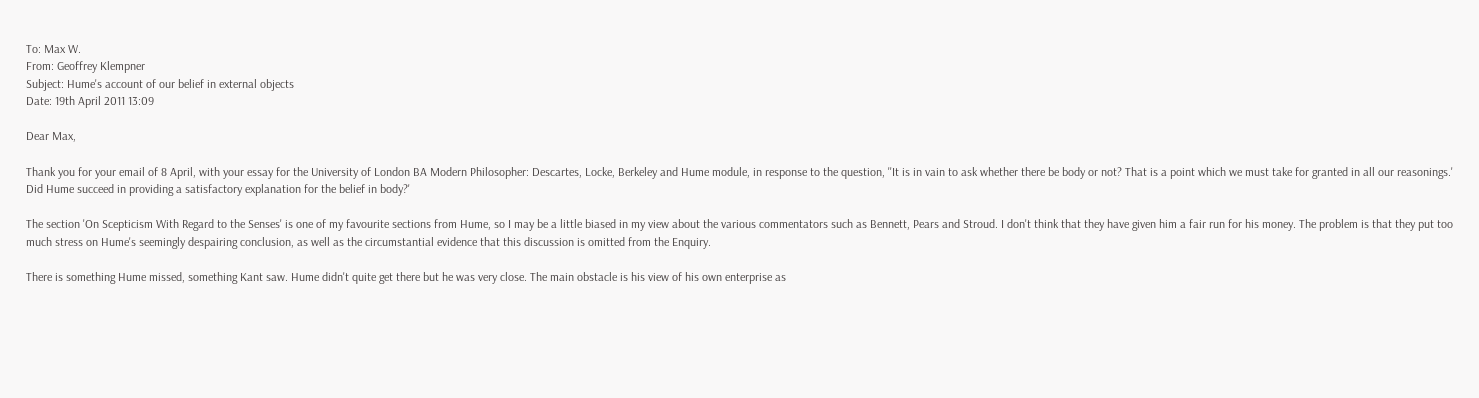To: Max W.
From: Geoffrey Klempner
Subject: Hume's account of our belief in external objects
Date: 19th April 2011 13:09

Dear Max,

Thank you for your email of 8 April, with your essay for the University of London BA Modern Philosopher: Descartes, Locke, Berkeley and Hume module, in response to the question, ''It is in vain to ask whether there be body or not? That is a point which we must take for granted in all our reasonings.' Did Hume succeed in providing a satisfactory explanation for the belief in body?'

The section 'On Scepticism With Regard to the Senses' is one of my favourite sections from Hume, so I may be a little biased in my view about the various commentators such as Bennett, Pears and Stroud. I don't think that they have given him a fair run for his money. The problem is that they put too much stress on Hume's seemingly despairing conclusion, as well as the circumstantial evidence that this discussion is omitted from the Enquiry.

There is something Hume missed, something Kant saw. Hume didn't quite get there but he was very close. The main obstacle is his view of his own enterprise as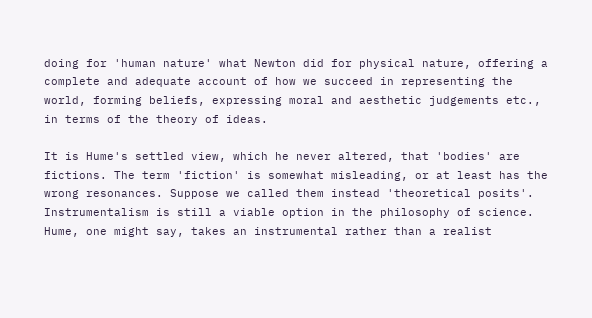doing for 'human nature' what Newton did for physical nature, offering a complete and adequate account of how we succeed in representing the world, forming beliefs, expressing moral and aesthetic judgements etc., in terms of the theory of ideas.

It is Hume's settled view, which he never altered, that 'bodies' are fictions. The term 'fiction' is somewhat misleading, or at least has the wrong resonances. Suppose we called them instead 'theoretical posits'. Instrumentalism is still a viable option in the philosophy of science. Hume, one might say, takes an instrumental rather than a realist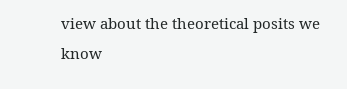view about the theoretical posits we know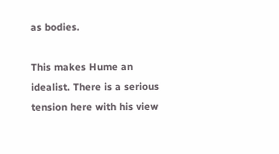as bodies.

This makes Hume an idealist. There is a serious tension here with his view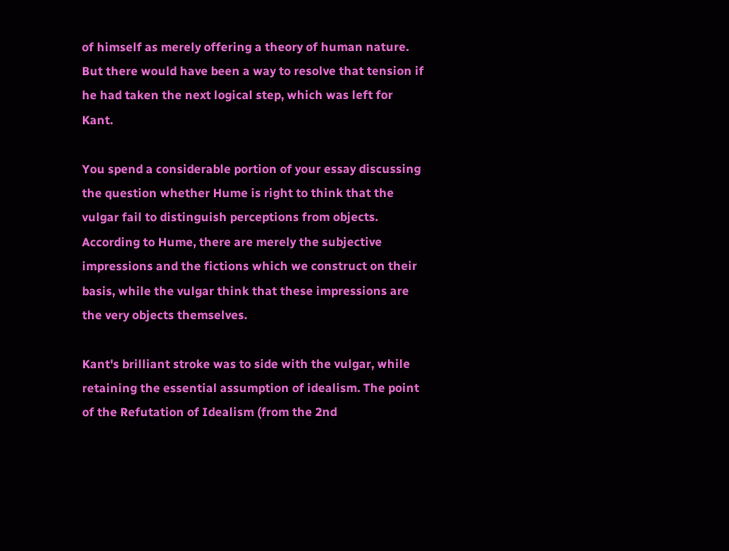of himself as merely offering a theory of human nature. But there would have been a way to resolve that tension if he had taken the next logical step, which was left for Kant.

You spend a considerable portion of your essay discussing the question whether Hume is right to think that the vulgar fail to distinguish perceptions from objects. According to Hume, there are merely the subjective impressions and the fictions which we construct on their basis, while the vulgar think that these impressions are the very objects themselves.

Kant's brilliant stroke was to side with the vulgar, while retaining the essential assumption of idealism. The point of the Refutation of Idealism (from the 2nd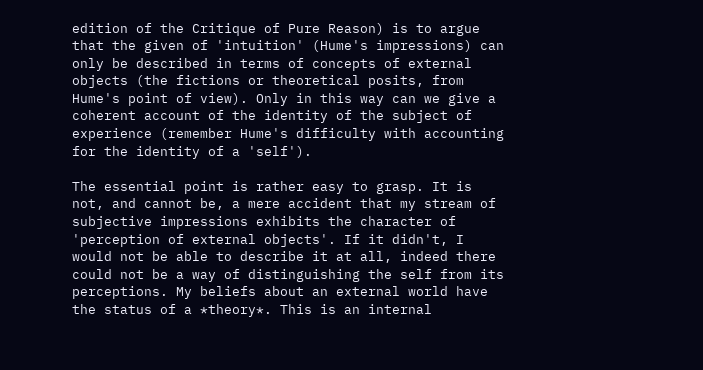edition of the Critique of Pure Reason) is to argue that the given of 'intuition' (Hume's impressions) can only be described in terms of concepts of external objects (the fictions or theoretical posits, from Hume's point of view). Only in this way can we give a coherent account of the identity of the subject of experience (remember Hume's difficulty with accounting for the identity of a 'self').

The essential point is rather easy to grasp. It is not, and cannot be, a mere accident that my stream of subjective impressions exhibits the character of 'perception of external objects'. If it didn't, I would not be able to describe it at all, indeed there could not be a way of distinguishing the self from its perceptions. My beliefs about an external world have the status of a *theory*. This is an internal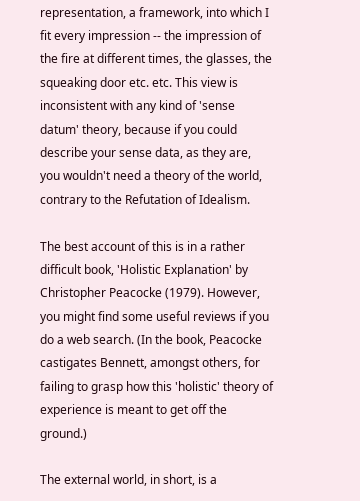representation, a framework, into which I fit every impression -- the impression of the fire at different times, the glasses, the squeaking door etc. etc. This view is inconsistent with any kind of 'sense datum' theory, because if you could describe your sense data, as they are, you wouldn't need a theory of the world, contrary to the Refutation of Idealism.

The best account of this is in a rather difficult book, 'Holistic Explanation' by Christopher Peacocke (1979). However, you might find some useful reviews if you do a web search. (In the book, Peacocke castigates Bennett, amongst others, for failing to grasp how this 'holistic' theory of experience is meant to get off the ground.)

The external world, in short, is a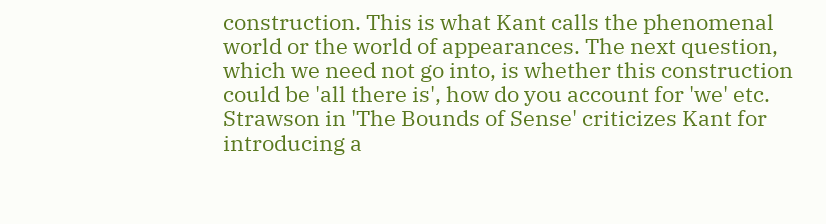construction. This is what Kant calls the phenomenal world or the world of appearances. The next question, which we need not go into, is whether this construction could be 'all there is', how do you account for 'we' etc. Strawson in 'The Bounds of Sense' criticizes Kant for introducing a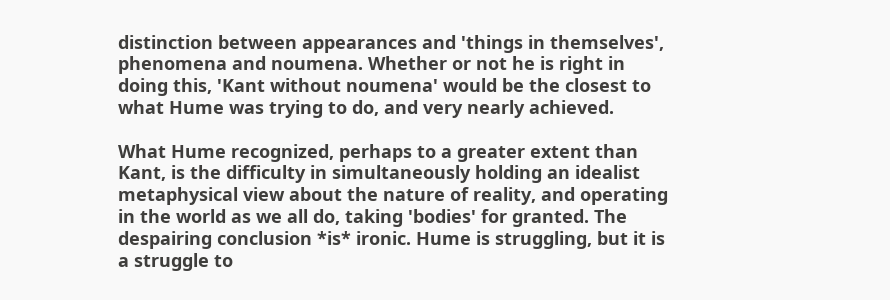distinction between appearances and 'things in themselves', phenomena and noumena. Whether or not he is right in doing this, 'Kant without noumena' would be the closest to what Hume was trying to do, and very nearly achieved.

What Hume recognized, perhaps to a greater extent than Kant, is the difficulty in simultaneously holding an idealist metaphysical view about the nature of reality, and operating in the world as we all do, taking 'bodies' for granted. The despairing conclusion *is* ironic. Hume is struggling, but it is a struggle to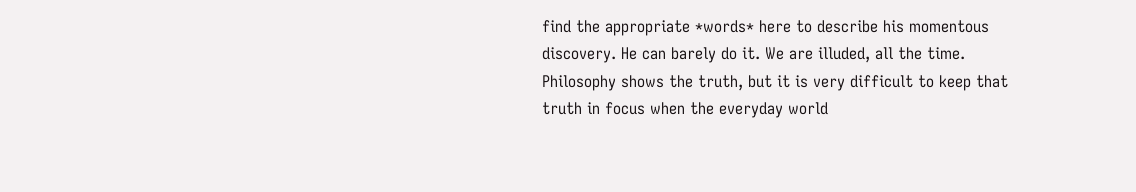find the appropriate *words* here to describe his momentous discovery. He can barely do it. We are illuded, all the time. Philosophy shows the truth, but it is very difficult to keep that truth in focus when the everyday world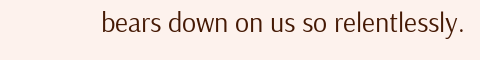bears down on us so relentlessly.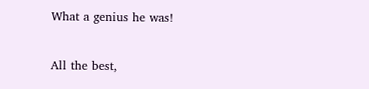What a genius he was!

All the best,